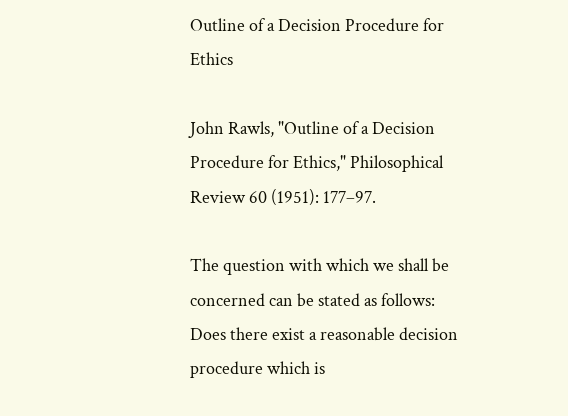Outline of a Decision Procedure for Ethics

John Rawls, "Outline of a Decision Procedure for Ethics," Philosophical Review 60 (1951): 177–97.

The question with which we shall be concerned can be stated as follows: Does there exist a reasonable decision procedure which is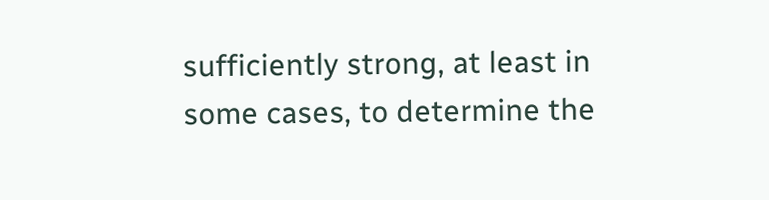sufficiently strong, at least in some cases, to determine the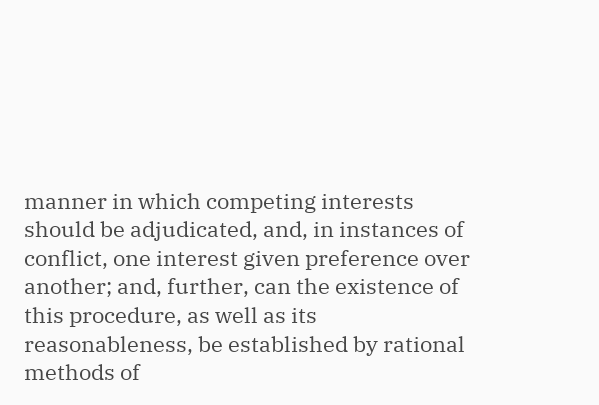manner in which competing interests should be adjudicated, and, in instances of conflict, one interest given preference over another; and, further, can the existence of this procedure, as well as its reasonableness, be established by rational methods of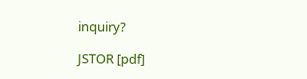inquiry?

JSTOR [pdf]